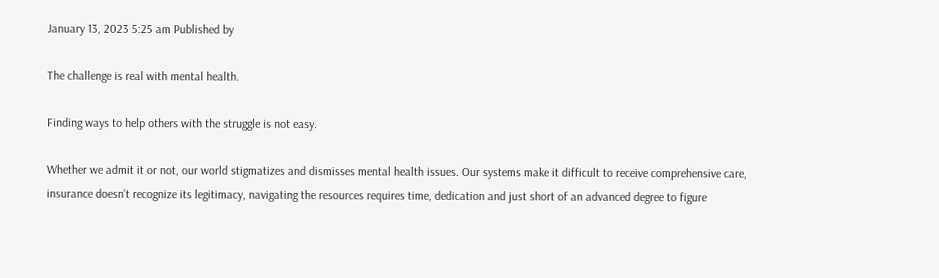January 13, 2023 5:25 am Published by

The challenge is real with mental health.

Finding ways to help others with the struggle is not easy.

Whether we admit it or not, our world stigmatizes and dismisses mental health issues. Our systems make it difficult to receive comprehensive care, insurance doesn’t recognize its legitimacy, navigating the resources requires time, dedication and just short of an advanced degree to figure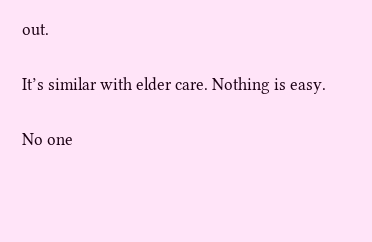out.

It’s similar with elder care. Nothing is easy.

No one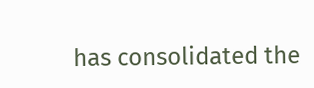has consolidated the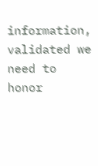information, validated we need to honor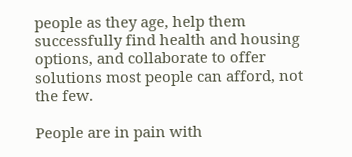people as they age, help them successfully find health and housing options, and collaborate to offer solutions most people can afford, not the few.

People are in pain with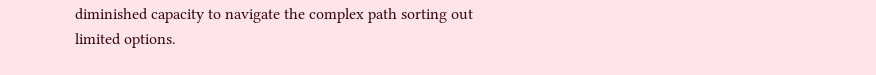diminished capacity to navigate the complex path sorting out limited options.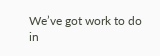We’ve got work to do in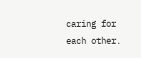caring for each other.